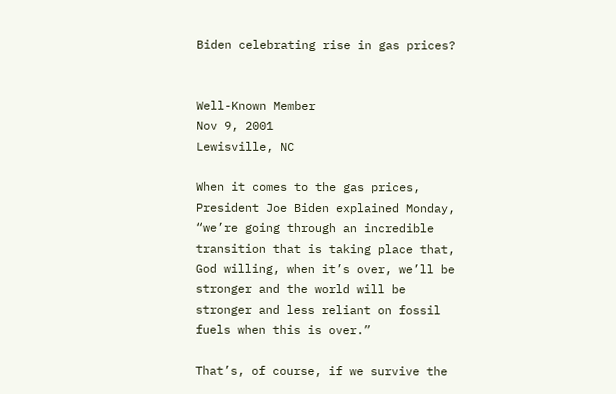Biden celebrating rise in gas prices?


Well-Known Member
Nov 9, 2001
Lewisville, NC

When it comes to the gas prices, President Joe Biden explained Monday, “we’re going through an incredible transition that is taking place that, God willing, when it’s over, we’ll be stronger and the world will be stronger and less reliant on fossil fuels when this is over.”

That’s, of course, if we survive the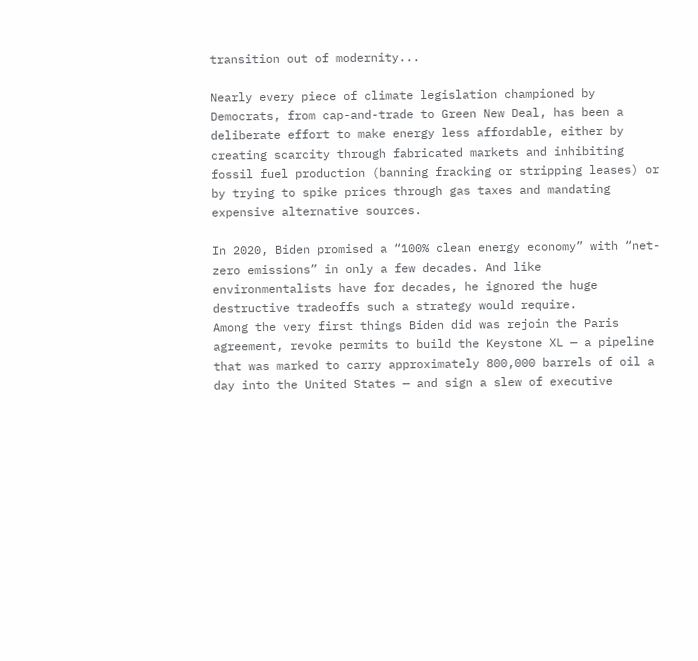transition out of modernity...

Nearly every piece of climate legislation championed by Democrats, from cap-and-trade to Green New Deal, has been a deliberate effort to make energy less affordable, either by creating scarcity through fabricated markets and inhibiting fossil fuel production (banning fracking or stripping leases) or by trying to spike prices through gas taxes and mandating expensive alternative sources.

In 2020, Biden promised a “100% clean energy economy” with “net-zero emissions” in only a few decades. And like environmentalists have for decades, he ignored the huge destructive tradeoffs such a strategy would require.
Among the very first things Biden did was rejoin the Paris agreement, revoke permits to build the Keystone XL — a pipeline that was marked to carry approximately 800,000 barrels of oil a day into the United States — and sign a slew of executive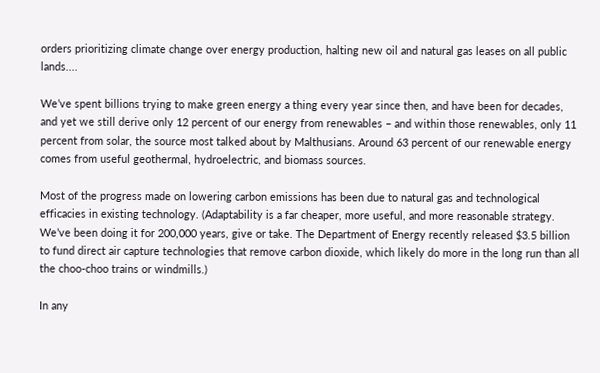orders prioritizing climate change over energy production, halting new oil and natural gas leases on all public lands....

We’ve spent billions trying to make green energy a thing every year since then, and have been for decades, and yet we still derive only 12 percent of our energy from renewables – and within those renewables, only 11 percent from solar, the source most talked about by Malthusians. Around 63 percent of our renewable energy comes from useful geothermal, hydroelectric, and biomass sources.

Most of the progress made on lowering carbon emissions has been due to natural gas and technological efficacies in existing technology. (Adaptability is a far cheaper, more useful, and more reasonable strategy. We’ve been doing it for 200,000 years, give or take. The Department of Energy recently released $3.5 billion to fund direct air capture technologies that remove carbon dioxide, which likely do more in the long run than all the choo-choo trains or windmills.)

In any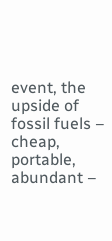event, the upside of fossil fuels – cheap, portable, abundant –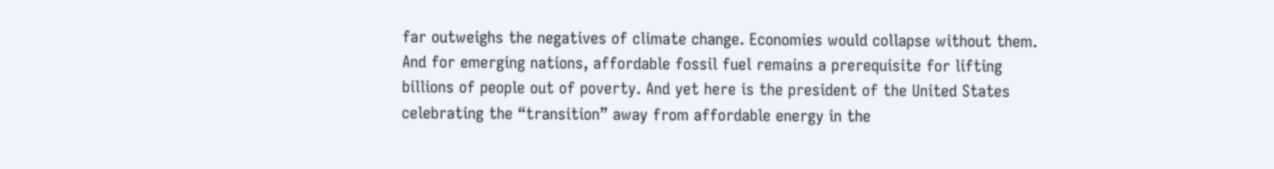far outweighs the negatives of climate change. Economies would collapse without them. And for emerging nations, affordable fossil fuel remains a prerequisite for lifting billions of people out of poverty. And yet here is the president of the United States celebrating the “transition” away from affordable energy in the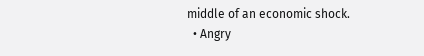middle of an economic shock.
  • Angry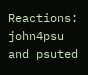Reactions: john4psu and psuted